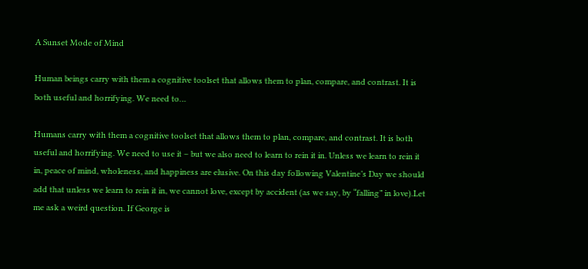A Sunset Mode of Mind

Human beings carry with them a cognitive toolset that allows them to plan, compare, and contrast. It is both useful and horrifying. We need to…

Humans carry with them a cognitive toolset that allows them to plan, compare, and contrast. It is both useful and horrifying. We need to use it – but we also need to learn to rein it in. Unless we learn to rein it in, peace of mind, wholeness, and happiness are elusive. On this day following Valentine’s Day we should add that unless we learn to rein it in, we cannot love, except by accident (as we say, by “falling” in love).Let me ask a weird question. If George is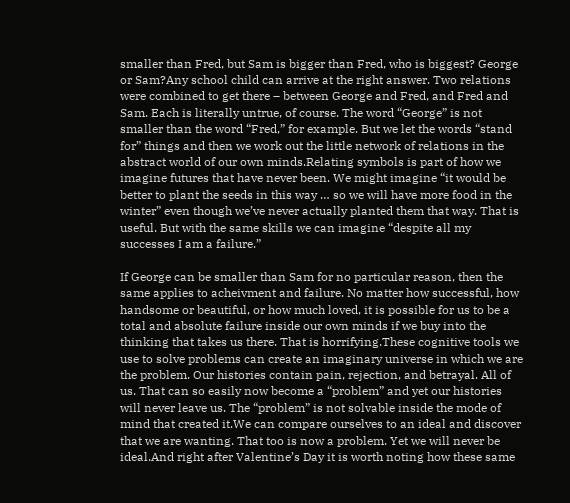smaller than Fred, but Sam is bigger than Fred, who is biggest? George or Sam?Any school child can arrive at the right answer. Two relations were combined to get there – between George and Fred, and Fred and Sam. Each is literally untrue, of course. The word “George” is not smaller than the word “Fred,” for example. But we let the words “stand for” things and then we work out the little network of relations in the abstract world of our own minds.Relating symbols is part of how we imagine futures that have never been. We might imagine “it would be better to plant the seeds in this way … so we will have more food in the winter” even though we’ve never actually planted them that way. That is useful. But with the same skills we can imagine “despite all my successes I am a failure.”

If George can be smaller than Sam for no particular reason, then the same applies to acheivment and failure. No matter how successful, how handsome or beautiful, or how much loved, it is possible for us to be a total and absolute failure inside our own minds if we buy into the thinking that takes us there. That is horrifying.These cognitive tools we use to solve problems can create an imaginary universe in which we are the problem. Our histories contain pain, rejection, and betrayal. All of us. That can so easily now become a “problem” and yet our histories will never leave us. The “problem” is not solvable inside the mode of mind that created it.We can compare ourselves to an ideal and discover that we are wanting. That too is now a problem. Yet we will never be ideal.And right after Valentine’s Day it is worth noting how these same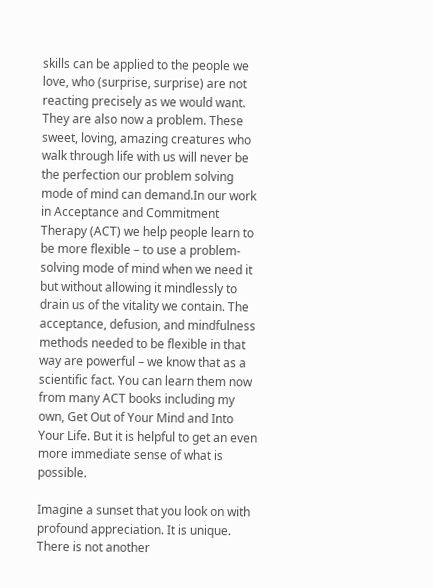skills can be applied to the people we love, who (surprise, surprise) are not reacting precisely as we would want. They are also now a problem. These sweet, loving, amazing creatures who walk through life with us will never be the perfection our problem solving mode of mind can demand.In our work in Acceptance and Commitment Therapy (ACT) we help people learn to be more flexible – to use a problem-solving mode of mind when we need it but without allowing it mindlessly to drain us of the vitality we contain. The acceptance, defusion, and mindfulness methods needed to be flexible in that way are powerful – we know that as a scientific fact. You can learn them now from many ACT books including my own, Get Out of Your Mind and Into Your Life. But it is helpful to get an even more immediate sense of what is possible.

Imagine a sunset that you look on with profound appreciation. It is unique. There is not another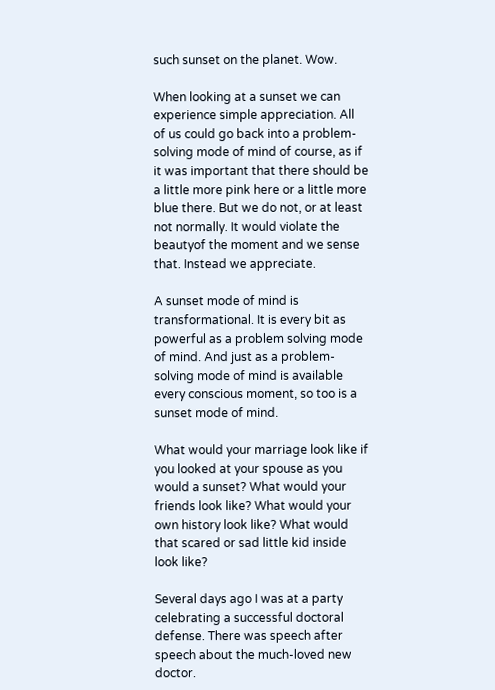such sunset on the planet. Wow.

When looking at a sunset we can experience simple appreciation. All of us could go back into a problem-solving mode of mind of course, as if it was important that there should be a little more pink here or a little more blue there. But we do not, or at least not normally. It would violate the beautyof the moment and we sense that. Instead we appreciate.

A sunset mode of mind is transformational. It is every bit as powerful as a problem solving mode of mind. And just as a problem-solving mode of mind is available every conscious moment, so too is a sunset mode of mind.

What would your marriage look like if you looked at your spouse as you would a sunset? What would your friends look like? What would your own history look like? What would that scared or sad little kid inside look like?

Several days ago I was at a party celebrating a successful doctoral defense. There was speech after speech about the much-loved new doctor.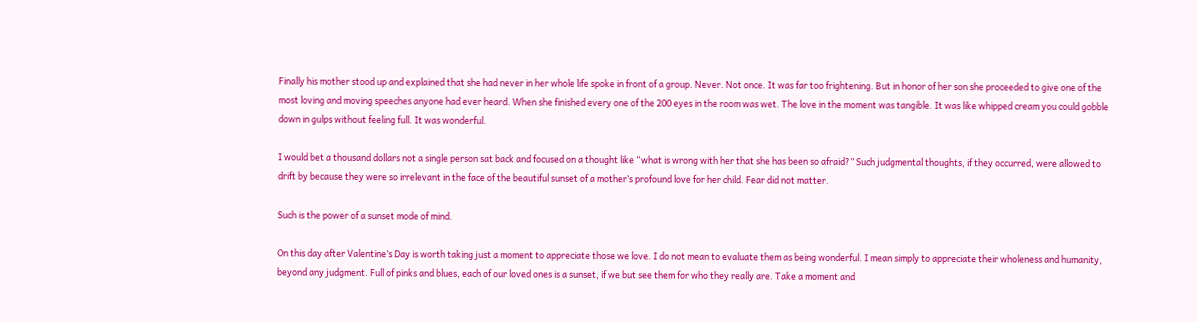Finally his mother stood up and explained that she had never in her whole life spoke in front of a group. Never. Not once. It was far too frightening. But in honor of her son she proceeded to give one of the most loving and moving speeches anyone had ever heard. When she finished every one of the 200 eyes in the room was wet. The love in the moment was tangible. It was like whipped cream you could gobble down in gulps without feeling full. It was wonderful.

I would bet a thousand dollars not a single person sat back and focused on a thought like “what is wrong with her that she has been so afraid?” Such judgmental thoughts, if they occurred, were allowed to drift by because they were so irrelevant in the face of the beautiful sunset of a mother’s profound love for her child. Fear did not matter.

Such is the power of a sunset mode of mind.

On this day after Valentine’s Day is worth taking just a moment to appreciate those we love. I do not mean to evaluate them as being wonderful. I mean simply to appreciate their wholeness and humanity, beyond any judgment. Full of pinks and blues, each of our loved ones is a sunset, if we but see them for who they really are. Take a moment and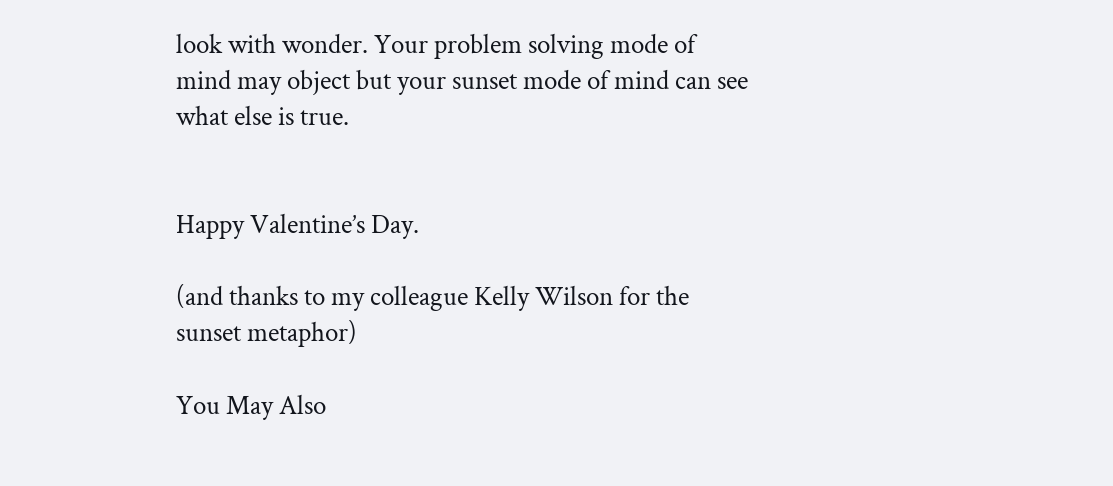look with wonder. Your problem solving mode of mind may object but your sunset mode of mind can see what else is true.


Happy Valentine’s Day.

(and thanks to my colleague Kelly Wilson for the sunset metaphor)

You May Also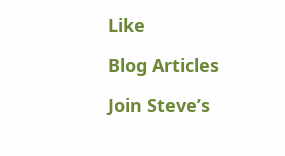Like

Blog Articles

Join Steve’s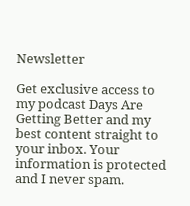Newsletter

Get exclusive access to my podcast Days Are Getting Better and my best content straight to your inbox. Your information is protected and I never spam.